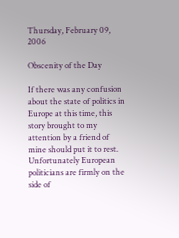Thursday, February 09, 2006

Obscenity of the Day

If there was any confusion about the state of politics in Europe at this time, this story brought to my attention by a friend of mine should put it to rest. Unfortunately European politicians are firmly on the side of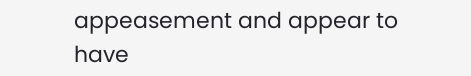appeasement and appear to have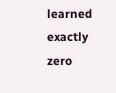learned exactly zero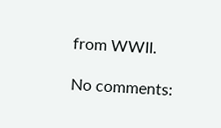from WWII.

No comments: